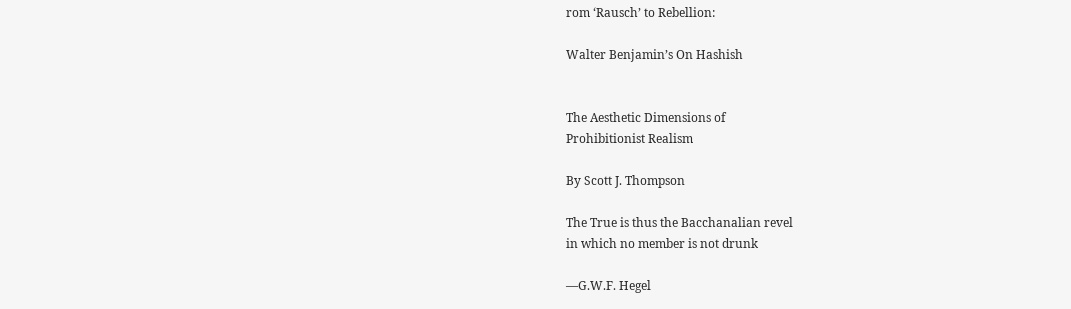rom ‘Rausch’ to Rebellion:

Walter Benjamin’s On Hashish


The Aesthetic Dimensions of
Prohibitionist Realism

By Scott J. Thompson

The True is thus the Bacchanalian revel
in which no member is not drunk

—G.W.F. Hegel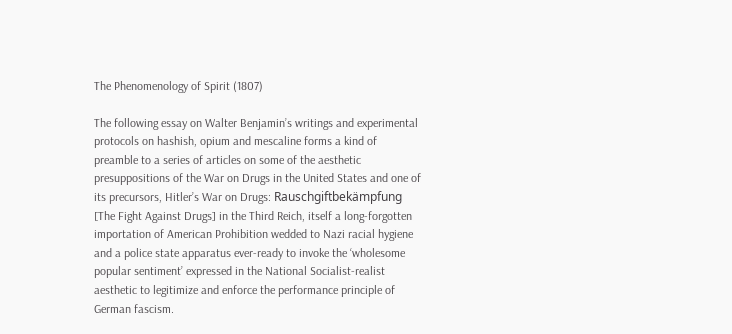The Phenomenology of Spirit (1807)

The following essay on Walter Benjamin’s writings and experimental protocols on hashish, opium and mescaline forms a kind of preamble to a series of articles on some of the aesthetic presuppositions of the War on Drugs in the United States and one of its precursors, Hitler’s War on Drugs: Rauschgiftbekämpfung [The Fight Against Drugs] in the Third Reich, itself a long-forgotten importation of American Prohibition wedded to Nazi racial hygiene and a police state apparatus ever-ready to invoke the ‘wholesome popular sentiment’ expressed in the National Socialist-realist aesthetic to legitimize and enforce the performance principle of German fascism.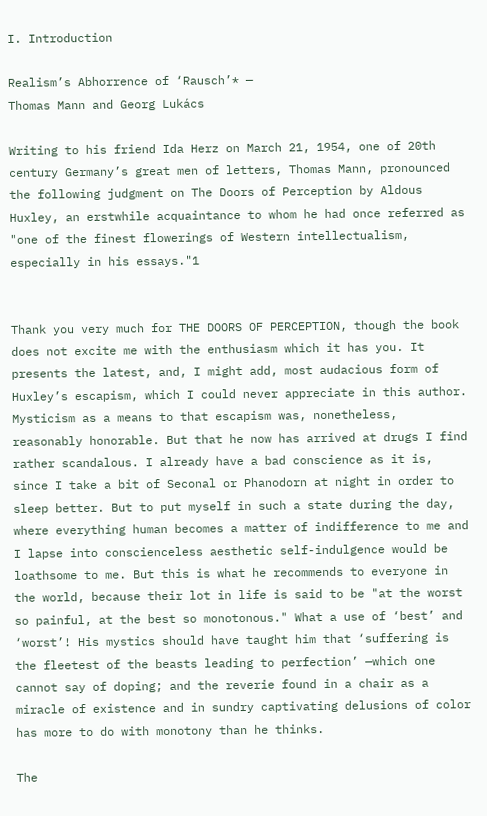I. Introduction

Realism’s Abhorrence of ‘Rausch’* —
Thomas Mann and Georg Lukács

Writing to his friend Ida Herz on March 21, 1954, one of 20th century Germany’s great men of letters, Thomas Mann, pronounced the following judgment on The Doors of Perception by Aldous Huxley, an erstwhile acquaintance to whom he had once referred as "one of the finest flowerings of Western intellectualism, especially in his essays."1


Thank you very much for THE DOORS OF PERCEPTION, though the book does not excite me with the enthusiasm which it has you. It presents the latest, and, I might add, most audacious form of Huxley’s escapism, which I could never appreciate in this author. Mysticism as a means to that escapism was, nonetheless, reasonably honorable. But that he now has arrived at drugs I find rather scandalous. I already have a bad conscience as it is, since I take a bit of Seconal or Phanodorn at night in order to sleep better. But to put myself in such a state during the day, where everything human becomes a matter of indifference to me and I lapse into conscienceless aesthetic self-indulgence would be loathsome to me. But this is what he recommends to everyone in the world, because their lot in life is said to be "at the worst so painful, at the best so monotonous." What a use of ‘best’ and ‘worst’! His mystics should have taught him that ‘suffering is the fleetest of the beasts leading to perfection’ —which one cannot say of doping; and the reverie found in a chair as a miracle of existence and in sundry captivating delusions of color has more to do with monotony than he thinks.

The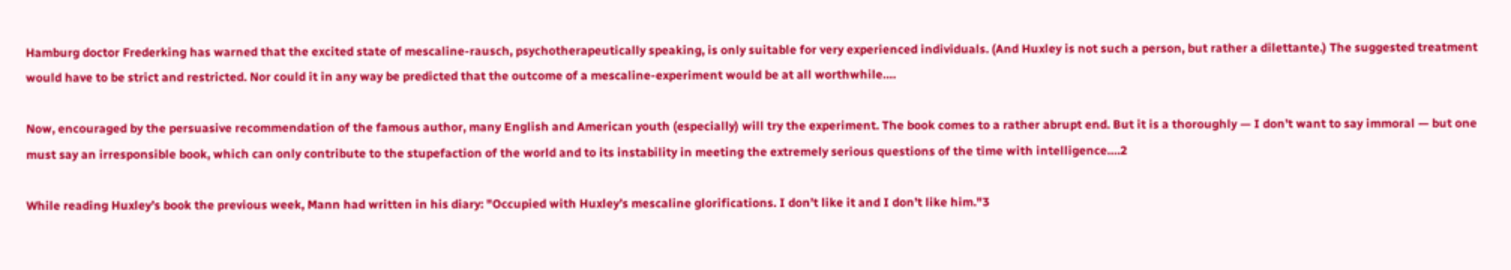Hamburg doctor Frederking has warned that the excited state of mescaline-rausch, psychotherapeutically speaking, is only suitable for very experienced individuals. (And Huxley is not such a person, but rather a dilettante.) The suggested treatment would have to be strict and restricted. Nor could it in any way be predicted that the outcome of a mescaline-experiment would be at all worthwhile….

Now, encouraged by the persuasive recommendation of the famous author, many English and American youth (especially) will try the experiment. The book comes to a rather abrupt end. But it is a thoroughly — I don’t want to say immoral — but one must say an irresponsible book, which can only contribute to the stupefaction of the world and to its instability in meeting the extremely serious questions of the time with intelligence….2

While reading Huxley’s book the previous week, Mann had written in his diary: "Occupied with Huxley’s mescaline glorifications. I don’t like it and I don’t like him."3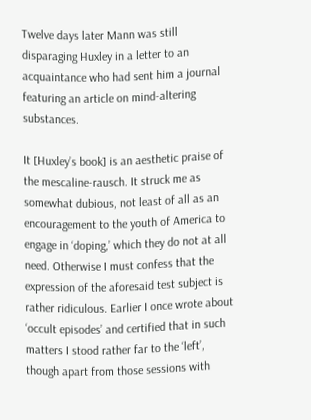Twelve days later Mann was still disparaging Huxley in a letter to an acquaintance who had sent him a journal featuring an article on mind-altering substances.

It [Huxley’s book] is an aesthetic praise of the mescaline-rausch. It struck me as somewhat dubious, not least of all as an encouragement to the youth of America to engage in ‘doping,’ which they do not at all need. Otherwise I must confess that the expression of the aforesaid test subject is rather ridiculous. Earlier I once wrote about ‘occult episodes’ and certified that in such matters I stood rather far to the ‘left’, though apart from those sessions with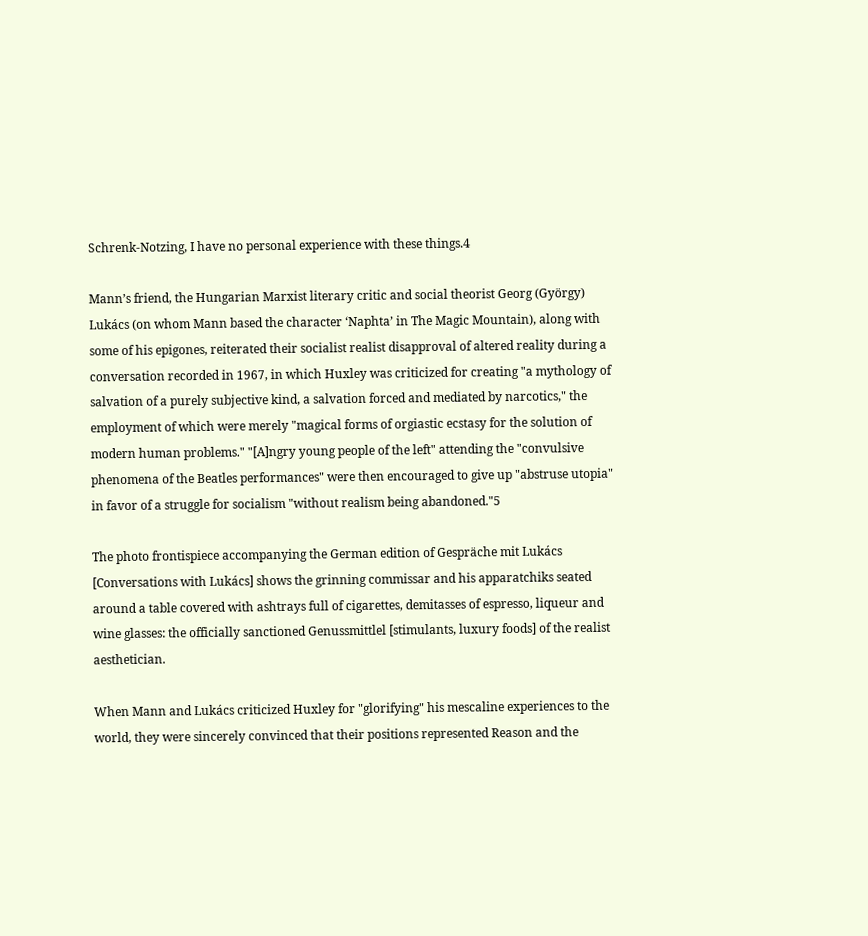Schrenk-Notzing, I have no personal experience with these things.4

Mann’s friend, the Hungarian Marxist literary critic and social theorist Georg (György) Lukács (on whom Mann based the character ‘Naphta’ in The Magic Mountain), along with some of his epigones, reiterated their socialist realist disapproval of altered reality during a conversation recorded in 1967, in which Huxley was criticized for creating "a mythology of salvation of a purely subjective kind, a salvation forced and mediated by narcotics," the employment of which were merely "magical forms of orgiastic ecstasy for the solution of modern human problems." "[A]ngry young people of the left" attending the "convulsive phenomena of the Beatles performances" were then encouraged to give up "abstruse utopia" in favor of a struggle for socialism "without realism being abandoned."5

The photo frontispiece accompanying the German edition of Gespräche mit Lukács [Conversations with Lukács] shows the grinning commissar and his apparatchiks seated around a table covered with ashtrays full of cigarettes, demitasses of espresso, liqueur and wine glasses: the officially sanctioned Genussmittlel [stimulants, luxury foods] of the realist aesthetician.

When Mann and Lukács criticized Huxley for "glorifying" his mescaline experiences to the world, they were sincerely convinced that their positions represented Reason and the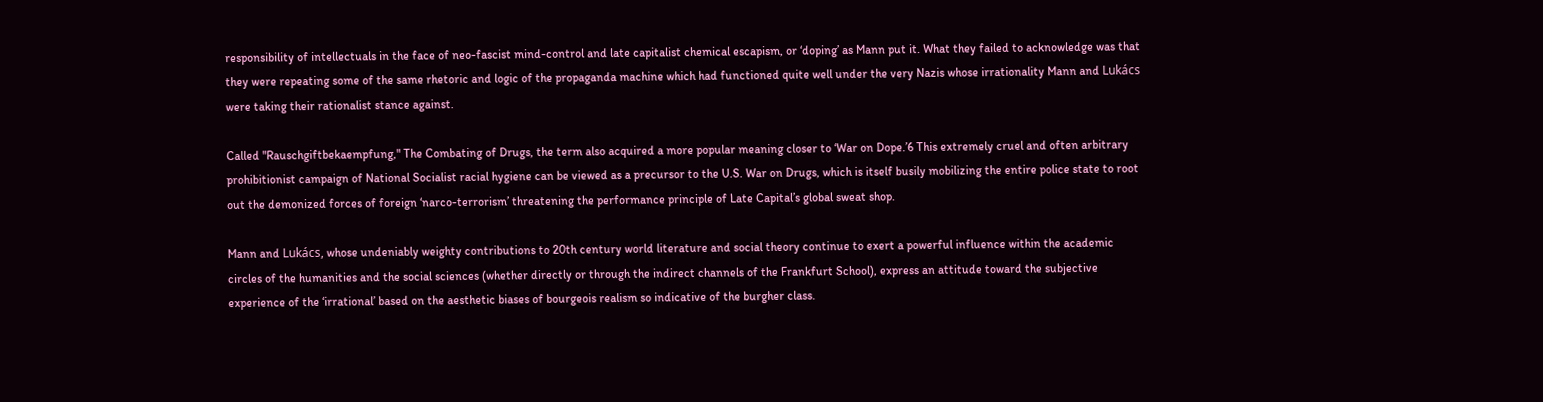responsibility of intellectuals in the face of neo-fascist mind-control and late capitalist chemical escapism, or ‘doping’ as Mann put it. What they failed to acknowledge was that they were repeating some of the same rhetoric and logic of the propaganda machine which had functioned quite well under the very Nazis whose irrationality Mann and Lukács were taking their rationalist stance against.

Called "Rauschgiftbekaempfung," The Combating of Drugs, the term also acquired a more popular meaning closer to ‘War on Dope.’6 This extremely cruel and often arbitrary prohibitionist campaign of National Socialist racial hygiene can be viewed as a precursor to the U.S. War on Drugs, which is itself busily mobilizing the entire police state to root out the demonized forces of foreign ‘narco-terrorism’ threatening the performance principle of Late Capital’s global sweat shop.

Mann and Lukács, whose undeniably weighty contributions to 20th century world literature and social theory continue to exert a powerful influence within the academic circles of the humanities and the social sciences (whether directly or through the indirect channels of the Frankfurt School), express an attitude toward the subjective experience of the ‘irrational’ based on the aesthetic biases of bourgeois realism so indicative of the burgher class.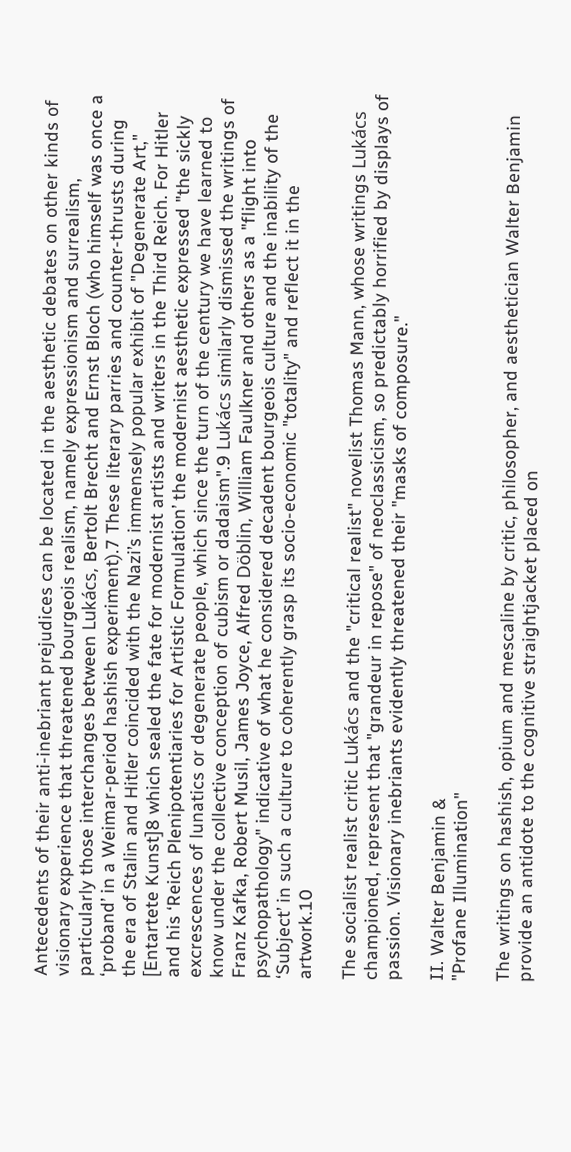Antecedents of their anti-inebriant prejudices can be located in the aesthetic debates on other kinds of visionary experience that threatened bourgeois realism, namely expressionism and surrealism, particularly those interchanges between Lukács, Bertolt Brecht and Ernst Bloch (who himself was once a ‘proband’ in a Weimar-period hashish experiment).7 These literary parries and counter-thrusts during the era of Stalin and Hitler coincided with the Nazi’s immensely popular exhibit of "Degenerate Art," [Entartete Kunst]8 which sealed the fate for modernist artists and writers in the Third Reich. For Hitler and his ‘Reich Plenipotentiaries for Artistic Formulation’ the modernist aesthetic expressed "the sickly excrescences of lunatics or degenerate people, which since the turn of the century we have learned to know under the collective conception of cubism or dadaism".9 Lukács similarly dismissed the writings of Franz Kafka, Robert Musil, James Joyce, Alfred Döblin, William Faulkner and others as a "flight into psychopathology" indicative of what he considered decadent bourgeois culture and the inability of the ‘Subject’ in such a culture to coherently grasp its socio-economic "totality" and reflect it in the artwork.10

The socialist realist critic Lukács and the "critical realist" novelist Thomas Mann, whose writings Lukács championed, represent that "grandeur in repose" of neoclassicism, so predictably horrified by displays of passion. Visionary inebriants evidently threatened their "masks of composure."

II. Walter Benjamin &
"Profane Illumination"

The writings on hashish, opium and mescaline by critic, philosopher, and aesthetician Walter Benjamin provide an antidote to the cognitive straightjacket placed on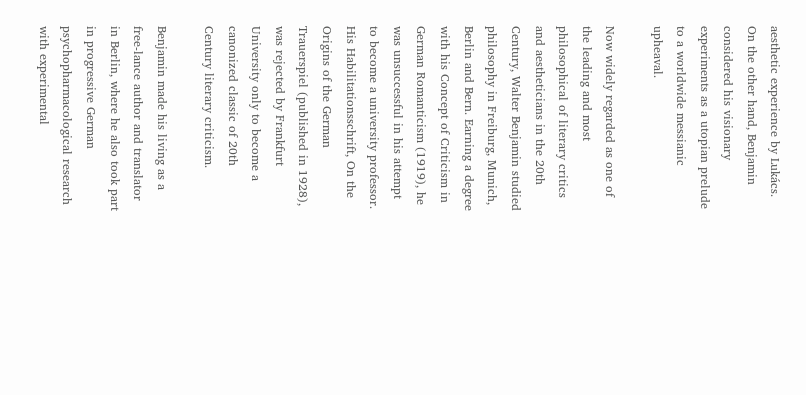aesthetic experience by Lukács. On the other hand, Benjamin considered his visionary experiments as a utopian prelude to a worldwide messianic upheaval.

Now widely regarded as one of the leading and most philosophical of literary critics and aestheticians in the 20th Century, Walter Benjamin studied philosophy in Freiburg, Munich, Berlin and Bern. Earning a degree with his Concept of Criticism in German Romanticism (1919), he was unsuccessful in his attempt to become a university professor. His Habilitationsschrift, On the Origins of the German Trauerspiel (published in 1928), was rejected by Frankfurt University only to become a canonized classic of 20th Century literary criticism.

Benjamin made his living as a free-lance author and translator in Berlin, where he also took part in progressive German psychopharmacological research with experimental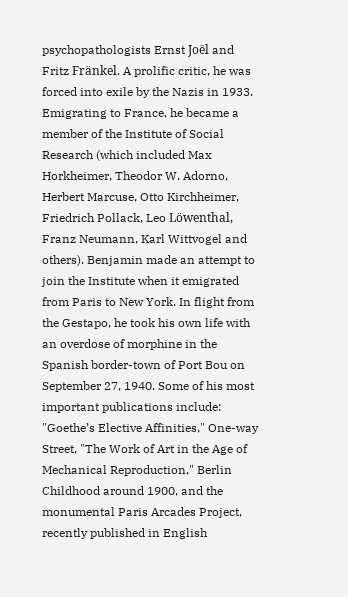psychopathologists Ernst Joël and Fritz Fränkel. A prolific critic, he was forced into exile by the Nazis in 1933. Emigrating to France, he became a member of the Institute of Social Research (which included Max Horkheimer, Theodor W. Adorno, Herbert Marcuse, Otto Kirchheimer, Friedrich Pollack, Leo Löwenthal, Franz Neumann, Karl Wittvogel and others). Benjamin made an attempt to join the Institute when it emigrated from Paris to New York. In flight from the Gestapo, he took his own life with an overdose of morphine in the Spanish border-town of Port Bou on September 27, 1940. Some of his most important publications include: "Goethe’s Elective Affinities," One-way Street, "The Work of Art in the Age of Mechanical Reproduction," Berlin Childhood around 1900, and the monumental Paris Arcades Project, recently published in English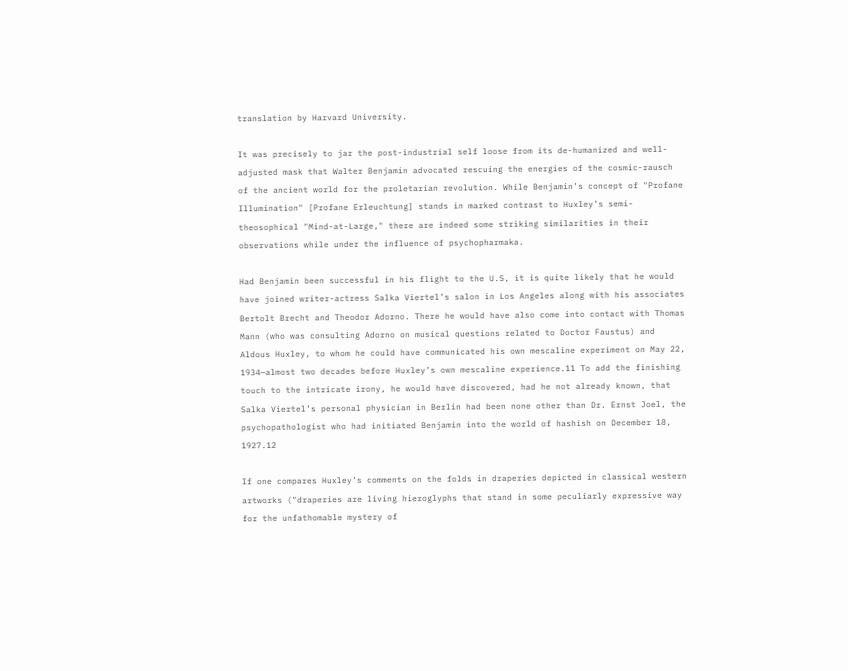translation by Harvard University.

It was precisely to jar the post-industrial self loose from its de-humanized and well-adjusted mask that Walter Benjamin advocated rescuing the energies of the cosmic-rausch of the ancient world for the proletarian revolution. While Benjamin’s concept of "Profane Illumination" [Profane Erleuchtung] stands in marked contrast to Huxley’s semi-theosophical "Mind-at-Large," there are indeed some striking similarities in their observations while under the influence of psychopharmaka.

Had Benjamin been successful in his flight to the U.S, it is quite likely that he would have joined writer-actress Salka Viertel’s salon in Los Angeles along with his associates Bertolt Brecht and Theodor Adorno. There he would have also come into contact with Thomas Mann (who was consulting Adorno on musical questions related to Doctor Faustus) and Aldous Huxley, to whom he could have communicated his own mescaline experiment on May 22, 1934—almost two decades before Huxley’s own mescaline experience.11 To add the finishing touch to the intricate irony, he would have discovered, had he not already known, that Salka Viertel’s personal physician in Berlin had been none other than Dr. Ernst Joel, the psychopathologist who had initiated Benjamin into the world of hashish on December 18, 1927.12

If one compares Huxley’s comments on the folds in draperies depicted in classical western artworks ("draperies are living hieroglyphs that stand in some peculiarly expressive way for the unfathomable mystery of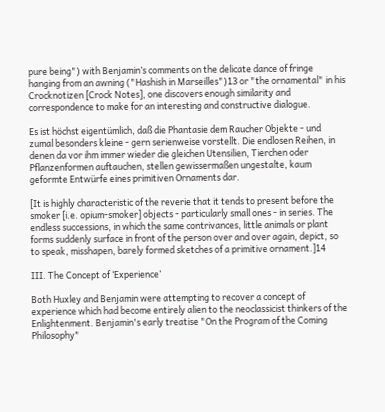pure being") with Benjamin’s comments on the delicate dance of fringe hanging from an awning ("Hashish in Marseilles")13 or "the ornamental" in his Crocknotizen [Crock Notes], one discovers enough similarity and correspondence to make for an interesting and constructive dialogue.

Es ist höchst eigentümlich, daß die Phantasie dem Raucher Objekte - und zumal besonders kleine - gern serienweise vorstellt. Die endlosen Reihen, in denen da vor ihm immer wieder die gleichen Utensilien, Tierchen oder Pflanzenformen auftauchen, stellen gewissermaßen ungestalte, kaum geformte Entwürfe eines primitiven Ornaments dar.

[It is highly characteristic of the reverie that it tends to present before the smoker [i.e. opium-smoker] objects - particularly small ones - in series. The endless successions, in which the same contrivances, little animals or plant forms suddenly surface in front of the person over and over again, depict, so to speak, misshapen, barely formed sketches of a primitive ornament.]14

III. The Concept of ‘Experience’

Both Huxley and Benjamin were attempting to recover a concept of experience which had become entirely alien to the neoclassicist thinkers of the Enlightenment. Benjamin's early treatise "On the Program of the Coming Philosophy"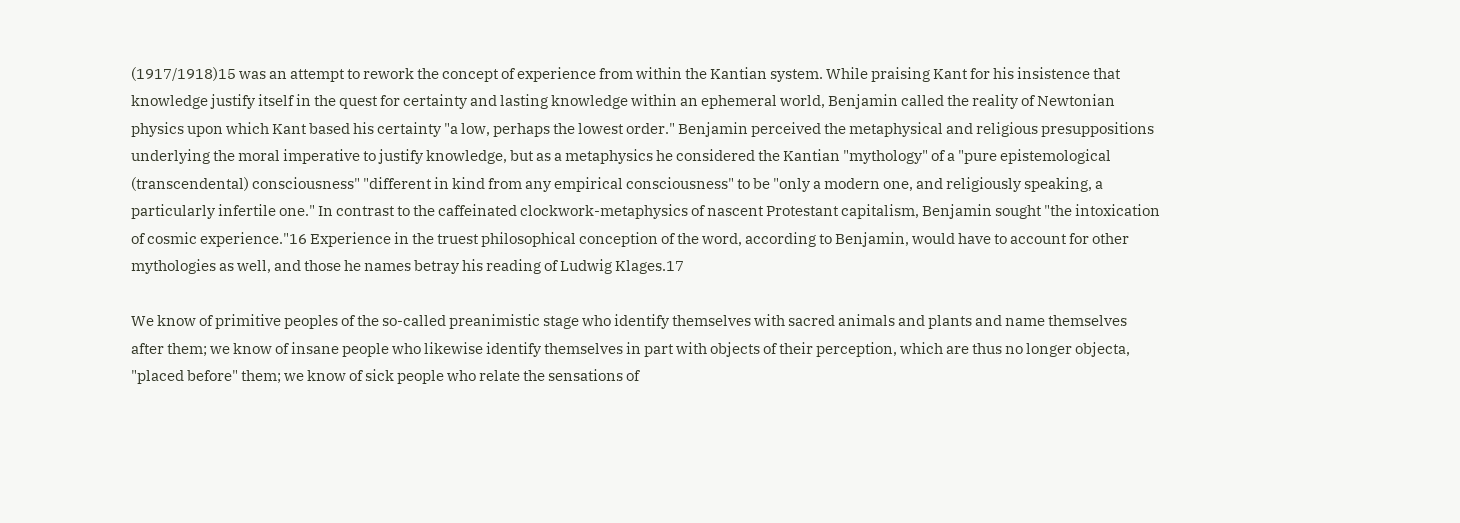(1917/1918)15 was an attempt to rework the concept of experience from within the Kantian system. While praising Kant for his insistence that knowledge justify itself in the quest for certainty and lasting knowledge within an ephemeral world, Benjamin called the reality of Newtonian physics upon which Kant based his certainty "a low, perhaps the lowest order." Benjamin perceived the metaphysical and religious presuppositions underlying the moral imperative to justify knowledge, but as a metaphysics he considered the Kantian "mythology" of a "pure epistemological (transcendental) consciousness" "different in kind from any empirical consciousness" to be "only a modern one, and religiously speaking, a particularly infertile one." In contrast to the caffeinated clockwork-metaphysics of nascent Protestant capitalism, Benjamin sought "the intoxication of cosmic experience."16 Experience in the truest philosophical conception of the word, according to Benjamin, would have to account for other mythologies as well, and those he names betray his reading of Ludwig Klages.17

We know of primitive peoples of the so-called preanimistic stage who identify themselves with sacred animals and plants and name themselves after them; we know of insane people who likewise identify themselves in part with objects of their perception, which are thus no longer objecta, "placed before" them; we know of sick people who relate the sensations of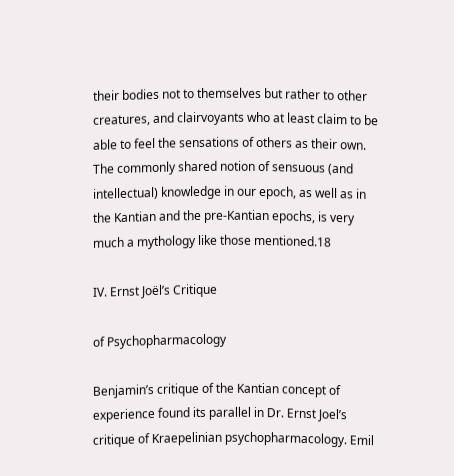their bodies not to themselves but rather to other creatures, and clairvoyants who at least claim to be able to feel the sensations of others as their own. The commonly shared notion of sensuous (and intellectual) knowledge in our epoch, as well as in the Kantian and the pre-Kantian epochs, is very much a mythology like those mentioned.18

IV. Ernst Joël’s Critique

of Psychopharmacology

Benjamin’s critique of the Kantian concept of experience found its parallel in Dr. Ernst Joel’s critique of Kraepelinian psychopharmacology. Emil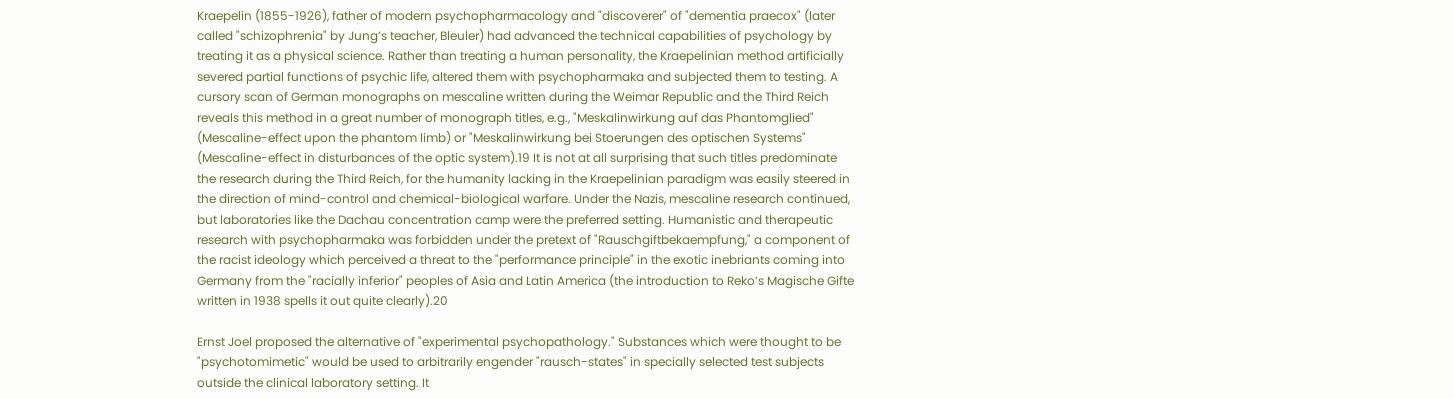Kraepelin (1855-1926), father of modern psychopharmacology and "discoverer" of "dementia praecox" (later called "schizophrenia" by Jung’s teacher, Bleuler) had advanced the technical capabilities of psychology by treating it as a physical science. Rather than treating a human personality, the Kraepelinian method artificially severed partial functions of psychic life, altered them with psychopharmaka and subjected them to testing. A cursory scan of German monographs on mescaline written during the Weimar Republic and the Third Reich reveals this method in a great number of monograph titles, e.g., "Meskalinwirkung auf das Phantomglied" (Mescaline-effect upon the phantom limb) or "Meskalinwirkung bei Stoerungen des optischen Systems" (Mescaline-effect in disturbances of the optic system).19 It is not at all surprising that such titles predominate the research during the Third Reich, for the humanity lacking in the Kraepelinian paradigm was easily steered in the direction of mind-control and chemical-biological warfare. Under the Nazis, mescaline research continued, but laboratories like the Dachau concentration camp were the preferred setting. Humanistic and therapeutic research with psychopharmaka was forbidden under the pretext of "Rauschgiftbekaempfung," a component of the racist ideology which perceived a threat to the "performance principle" in the exotic inebriants coming into Germany from the "racially inferior" peoples of Asia and Latin America (the introduction to Reko’s Magische Gifte written in 1938 spells it out quite clearly).20

Ernst Joel proposed the alternative of "experimental psychopathology." Substances which were thought to be "psychotomimetic" would be used to arbitrarily engender "rausch-states" in specially selected test subjects outside the clinical laboratory setting. It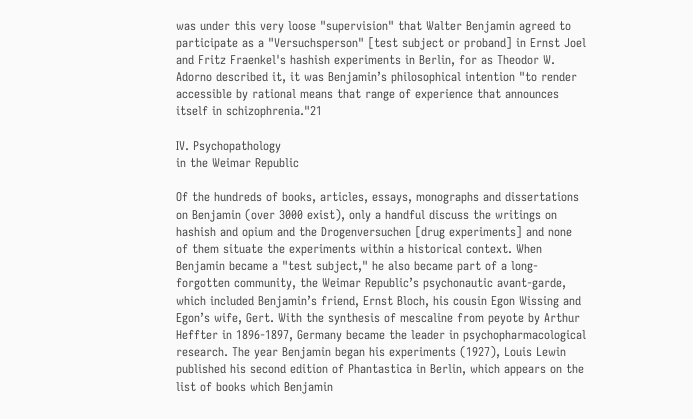was under this very loose "supervision" that Walter Benjamin agreed to participate as a "Versuchsperson" [test subject or proband] in Ernst Joel and Fritz Fraenkel's hashish experiments in Berlin, for as Theodor W. Adorno described it, it was Benjamin’s philosophical intention "to render accessible by rational means that range of experience that announces itself in schizophrenia."21

IV. Psychopathology
in the Weimar Republic

Of the hundreds of books, articles, essays, monographs and dissertations on Benjamin (over 3000 exist), only a handful discuss the writings on hashish and opium and the Drogenversuchen [drug experiments] and none of them situate the experiments within a historical context. When Benjamin became a "test subject," he also became part of a long-forgotten community, the Weimar Republic’s psychonautic avant-garde, which included Benjamin’s friend, Ernst Bloch, his cousin Egon Wissing and Egon’s wife, Gert. With the synthesis of mescaline from peyote by Arthur Heffter in 1896-1897, Germany became the leader in psychopharmacological research. The year Benjamin began his experiments (1927), Louis Lewin published his second edition of Phantastica in Berlin, which appears on the list of books which Benjamin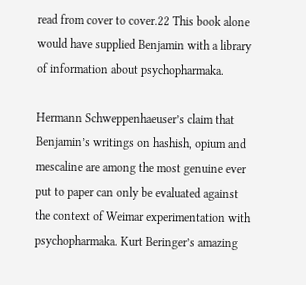read from cover to cover.22 This book alone would have supplied Benjamin with a library of information about psychopharmaka.

Hermann Schweppenhaeuser’s claim that Benjamin’s writings on hashish, opium and mescaline are among the most genuine ever put to paper can only be evaluated against the context of Weimar experimentation with psychopharmaka. Kurt Beringer’s amazing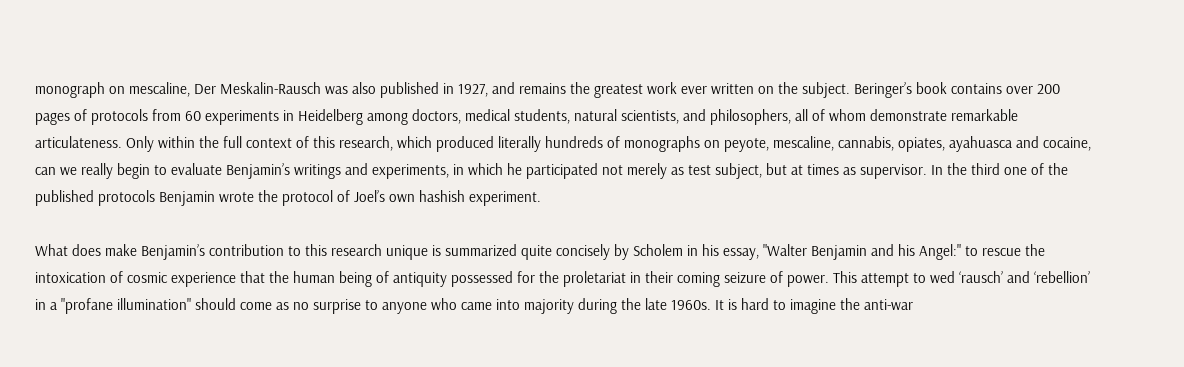monograph on mescaline, Der Meskalin-Rausch was also published in 1927, and remains the greatest work ever written on the subject. Beringer’s book contains over 200 pages of protocols from 60 experiments in Heidelberg among doctors, medical students, natural scientists, and philosophers, all of whom demonstrate remarkable articulateness. Only within the full context of this research, which produced literally hundreds of monographs on peyote, mescaline, cannabis, opiates, ayahuasca and cocaine, can we really begin to evaluate Benjamin’s writings and experiments, in which he participated not merely as test subject, but at times as supervisor. In the third one of the published protocols Benjamin wrote the protocol of Joel’s own hashish experiment.

What does make Benjamin’s contribution to this research unique is summarized quite concisely by Scholem in his essay, "Walter Benjamin and his Angel:" to rescue the intoxication of cosmic experience that the human being of antiquity possessed for the proletariat in their coming seizure of power. This attempt to wed ‘rausch’ and ‘rebellion’ in a "profane illumination" should come as no surprise to anyone who came into majority during the late 1960s. It is hard to imagine the anti-war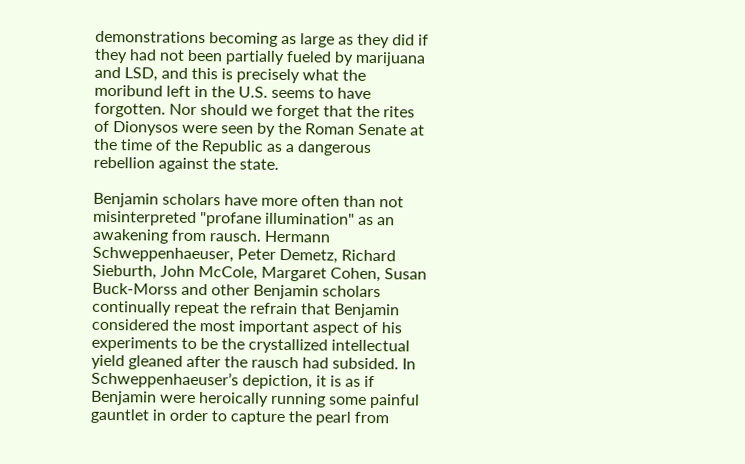demonstrations becoming as large as they did if they had not been partially fueled by marijuana and LSD, and this is precisely what the moribund left in the U.S. seems to have forgotten. Nor should we forget that the rites of Dionysos were seen by the Roman Senate at the time of the Republic as a dangerous rebellion against the state.

Benjamin scholars have more often than not misinterpreted "profane illumination" as an awakening from rausch. Hermann Schweppenhaeuser, Peter Demetz, Richard Sieburth, John McCole, Margaret Cohen, Susan Buck-Morss and other Benjamin scholars continually repeat the refrain that Benjamin considered the most important aspect of his experiments to be the crystallized intellectual yield gleaned after the rausch had subsided. In Schweppenhaeuser’s depiction, it is as if Benjamin were heroically running some painful gauntlet in order to capture the pearl from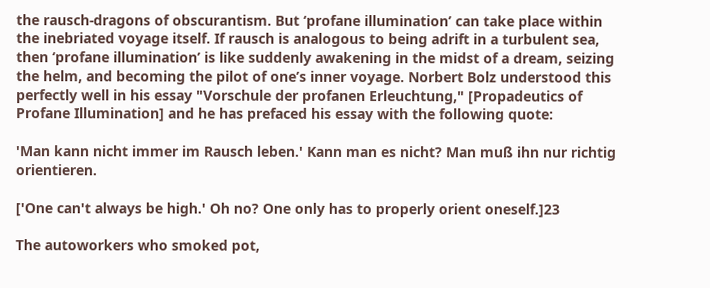the rausch-dragons of obscurantism. But ‘profane illumination’ can take place within the inebriated voyage itself. If rausch is analogous to being adrift in a turbulent sea, then ‘profane illumination’ is like suddenly awakening in the midst of a dream, seizing the helm, and becoming the pilot of one’s inner voyage. Norbert Bolz understood this perfectly well in his essay "Vorschule der profanen Erleuchtung," [Propadeutics of Profane Illumination] and he has prefaced his essay with the following quote:

'Man kann nicht immer im Rausch leben.' Kann man es nicht? Man muß ihn nur richtig orientieren.

['One can't always be high.' Oh no? One only has to properly orient oneself.]23

The autoworkers who smoked pot,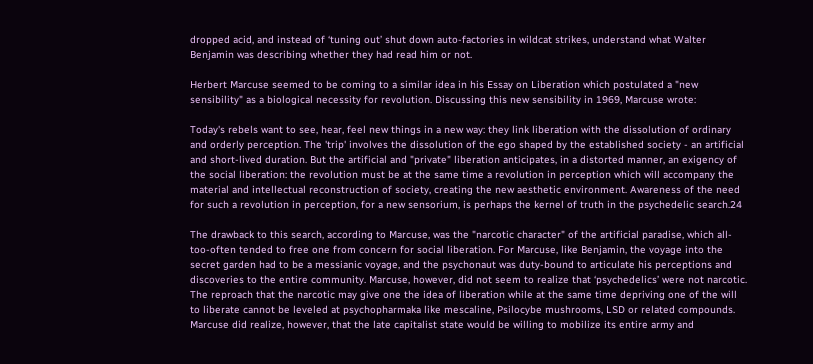dropped acid, and instead of ‘tuning out’ shut down auto-factories in wildcat strikes, understand what Walter Benjamin was describing whether they had read him or not.

Herbert Marcuse seemed to be coming to a similar idea in his Essay on Liberation which postulated a "new sensibility" as a biological necessity for revolution. Discussing this new sensibility in 1969, Marcuse wrote:

Today's rebels want to see, hear, feel new things in a new way: they link liberation with the dissolution of ordinary and orderly perception. The 'trip' involves the dissolution of the ego shaped by the established society - an artificial and short-lived duration. But the artificial and "private" liberation anticipates, in a distorted manner, an exigency of the social liberation: the revolution must be at the same time a revolution in perception which will accompany the material and intellectual reconstruction of society, creating the new aesthetic environment. Awareness of the need for such a revolution in perception, for a new sensorium, is perhaps the kernel of truth in the psychedelic search.24

The drawback to this search, according to Marcuse, was the "narcotic character" of the artificial paradise, which all-too-often tended to free one from concern for social liberation. For Marcuse, like Benjamin, the voyage into the secret garden had to be a messianic voyage, and the psychonaut was duty-bound to articulate his perceptions and discoveries to the entire community. Marcuse, however, did not seem to realize that ‘psychedelics’ were not narcotic. The reproach that the narcotic may give one the idea of liberation while at the same time depriving one of the will to liberate cannot be leveled at psychopharmaka like mescaline, Psilocybe mushrooms, LSD or related compounds. Marcuse did realize, however, that the late capitalist state would be willing to mobilize its entire army and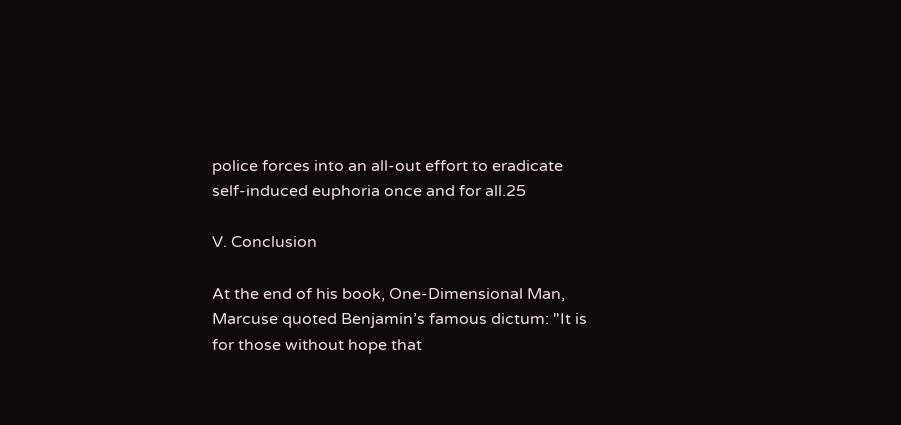police forces into an all-out effort to eradicate self-induced euphoria once and for all.25

V. Conclusion

At the end of his book, One-Dimensional Man, Marcuse quoted Benjamin’s famous dictum: "It is for those without hope that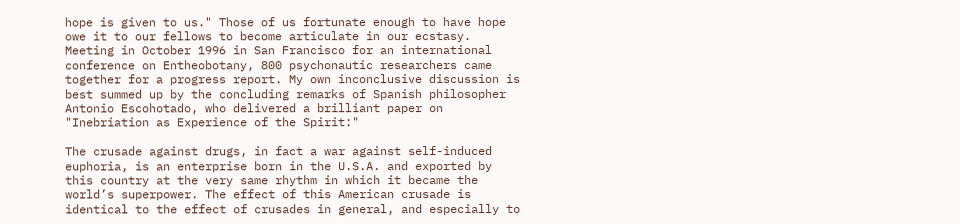hope is given to us." Those of us fortunate enough to have hope owe it to our fellows to become articulate in our ecstasy. Meeting in October 1996 in San Francisco for an international conference on Entheobotany, 800 psychonautic researchers came together for a progress report. My own inconclusive discussion is best summed up by the concluding remarks of Spanish philosopher Antonio Escohotado, who delivered a brilliant paper on "Inebriation as Experience of the Spirit:"

The crusade against drugs, in fact a war against self-induced euphoria, is an enterprise born in the U.S.A. and exported by this country at the very same rhythm in which it became the world’s superpower. The effect of this American crusade is identical to the effect of crusades in general, and especially to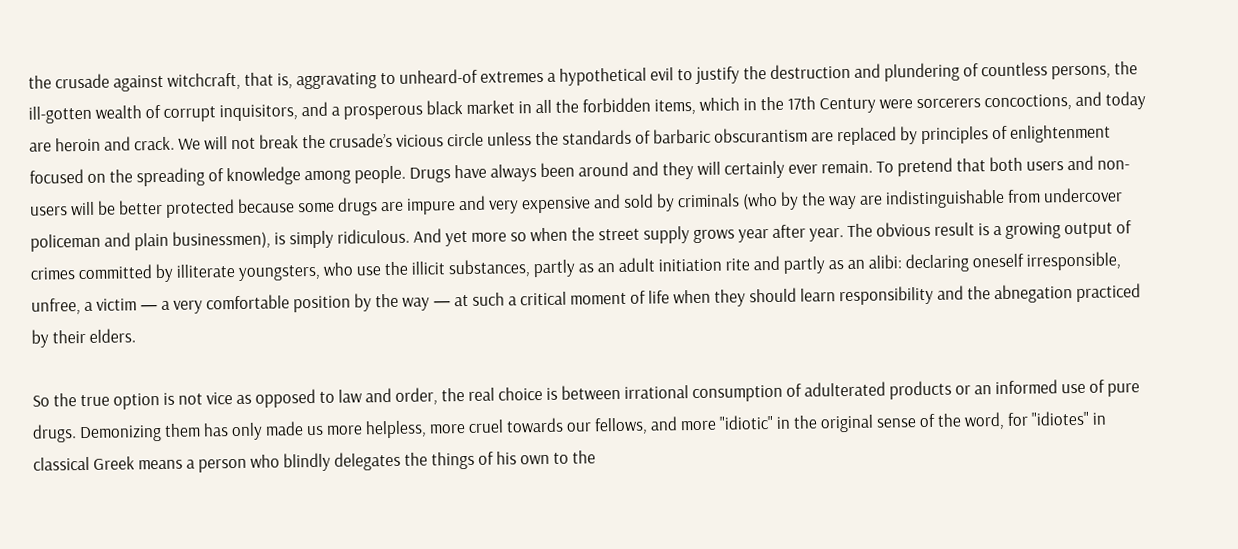the crusade against witchcraft, that is, aggravating to unheard-of extremes a hypothetical evil to justify the destruction and plundering of countless persons, the ill-gotten wealth of corrupt inquisitors, and a prosperous black market in all the forbidden items, which in the 17th Century were sorcerers concoctions, and today are heroin and crack. We will not break the crusade’s vicious circle unless the standards of barbaric obscurantism are replaced by principles of enlightenment focused on the spreading of knowledge among people. Drugs have always been around and they will certainly ever remain. To pretend that both users and non-users will be better protected because some drugs are impure and very expensive and sold by criminals (who by the way are indistinguishable from undercover policeman and plain businessmen), is simply ridiculous. And yet more so when the street supply grows year after year. The obvious result is a growing output of crimes committed by illiterate youngsters, who use the illicit substances, partly as an adult initiation rite and partly as an alibi: declaring oneself irresponsible, unfree, a victim — a very comfortable position by the way — at such a critical moment of life when they should learn responsibility and the abnegation practiced by their elders.

So the true option is not vice as opposed to law and order, the real choice is between irrational consumption of adulterated products or an informed use of pure drugs. Demonizing them has only made us more helpless, more cruel towards our fellows, and more "idiotic" in the original sense of the word, for "idiotes" in classical Greek means a person who blindly delegates the things of his own to the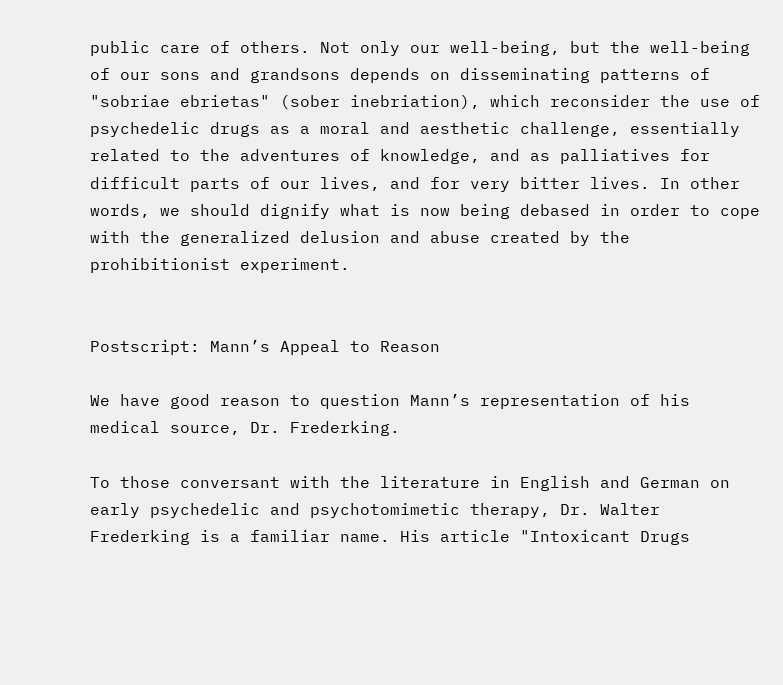public care of others. Not only our well-being, but the well-being of our sons and grandsons depends on disseminating patterns of "sobriae ebrietas" (sober inebriation), which reconsider the use of psychedelic drugs as a moral and aesthetic challenge, essentially related to the adventures of knowledge, and as palliatives for difficult parts of our lives, and for very bitter lives. In other words, we should dignify what is now being debased in order to cope with the generalized delusion and abuse created by the prohibitionist experiment.


Postscript: Mann’s Appeal to Reason

We have good reason to question Mann’s representation of his medical source, Dr. Frederking.

To those conversant with the literature in English and German on early psychedelic and psychotomimetic therapy, Dr. Walter Frederking is a familiar name. His article "Intoxicant Drugs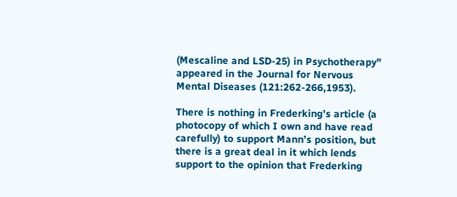(Mescaline and LSD-25) in Psychotherapy" appeared in the Journal for Nervous Mental Diseases (121:262-266,1953).

There is nothing in Frederking’s article (a photocopy of which I own and have read carefully) to support Mann’s position, but there is a great deal in it which lends support to the opinion that Frederking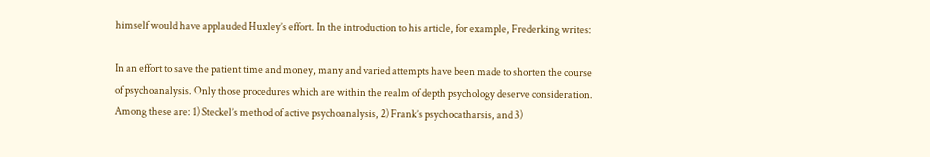himself would have applauded Huxley’s effort. In the introduction to his article, for example, Frederking writes:

In an effort to save the patient time and money, many and varied attempts have been made to shorten the course of psychoanalysis. Only those procedures which are within the realm of depth psychology deserve consideration. Among these are: 1) Steckel’s method of active psychoanalysis, 2) Frank’s psychocatharsis, and 3)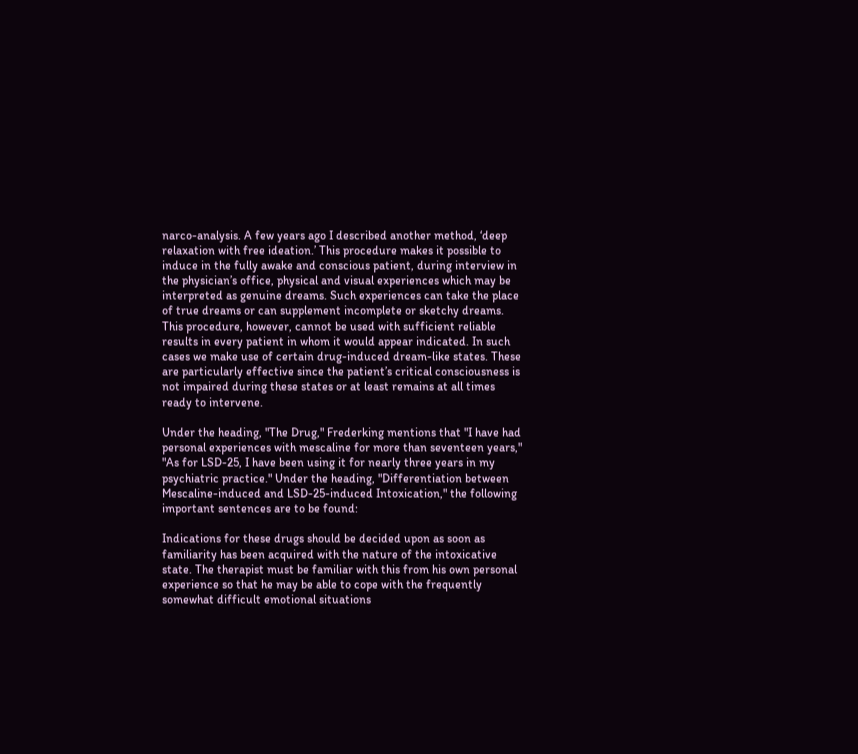narco-analysis. A few years ago I described another method, ‘deep relaxation with free ideation.’ This procedure makes it possible to induce in the fully awake and conscious patient, during interview in the physician’s office, physical and visual experiences which may be interpreted as genuine dreams. Such experiences can take the place of true dreams or can supplement incomplete or sketchy dreams. This procedure, however, cannot be used with sufficient reliable results in every patient in whom it would appear indicated. In such cases we make use of certain drug-induced dream-like states. These are particularly effective since the patient’s critical consciousness is not impaired during these states or at least remains at all times ready to intervene.

Under the heading, "The Drug," Frederking mentions that "I have had personal experiences with mescaline for more than seventeen years," "As for LSD-25, I have been using it for nearly three years in my psychiatric practice." Under the heading, "Differentiation between Mescaline-induced and LSD-25-induced Intoxication," the following important sentences are to be found:

Indications for these drugs should be decided upon as soon as familiarity has been acquired with the nature of the intoxicative state. The therapist must be familiar with this from his own personal experience so that he may be able to cope with the frequently somewhat difficult emotional situations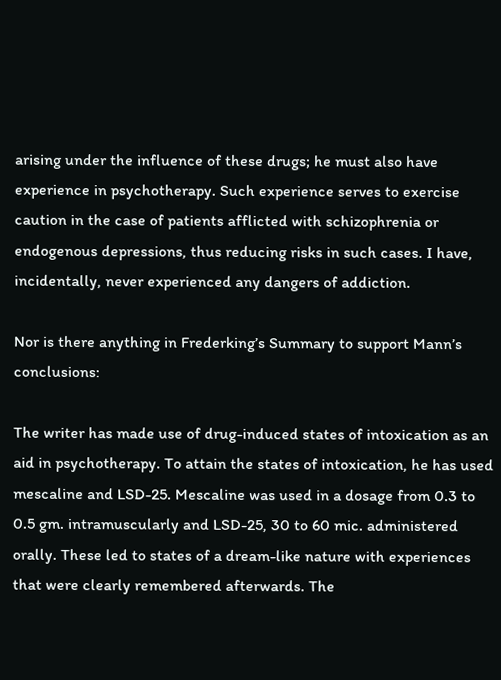arising under the influence of these drugs; he must also have experience in psychotherapy. Such experience serves to exercise caution in the case of patients afflicted with schizophrenia or endogenous depressions, thus reducing risks in such cases. I have, incidentally, never experienced any dangers of addiction.

Nor is there anything in Frederking’s Summary to support Mann’s conclusions:

The writer has made use of drug-induced states of intoxication as an aid in psychotherapy. To attain the states of intoxication, he has used mescaline and LSD-25. Mescaline was used in a dosage from 0.3 to 0.5 gm. intramuscularly and LSD-25, 30 to 60 mic. administered orally. These led to states of a dream-like nature with experiences that were clearly remembered afterwards. The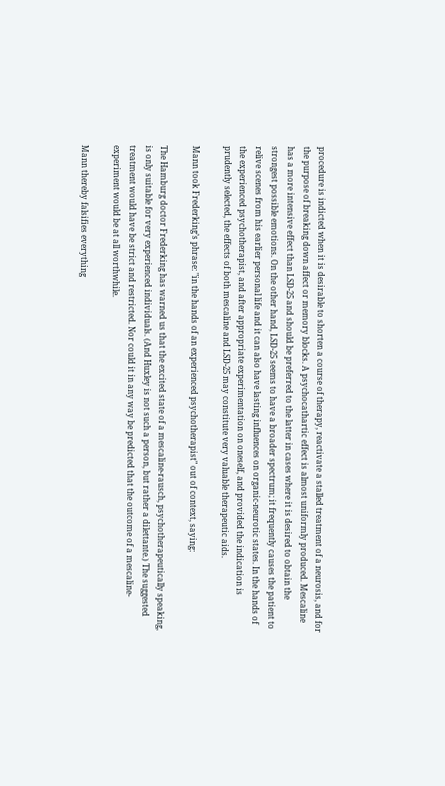procedure is indicted when it is desirable to shorten a course of therapy, reactivate a stalled treatment of a neurosis, and for the purpose of breaking down affect or memory blocks. A psychocathartic effect is almost uniformly produced. Mescaline has a more intensive effect than LSD-25 and should be preferred to the latter in cases where it is desired to obtain the strongest possible emotions. On the other hand, LSD-25 seems to have a broader spectrum; it frequently causes the patient to relive scenes from his earlier personal life and it can also have lasting influences on organic-neurotic states. In the hands of the experienced psychotherapist, and after appropriate experimentation on oneself, and provided the indication is prudently selected, the effects of both mescaline and LSD-25 may constitute very valuable therapeutic aids.

Mann took Frederking’s phrase: "in the hands of an experienced psychotherapist" out of context, saying:

The Hamburg doctor Frederking has warned us that the excited state of a mescaline-rausch, psychotherapeutically speaking, is only suitable for very experienced individuals. (And Huxley is not such a person, but rather a dilettante.) The suggested treatment would have be strict and restricted. Nor could it in any way be predicted that the outcome of a mescaline-experiment would be at all worthwhile.

Mann thereby falsifies everything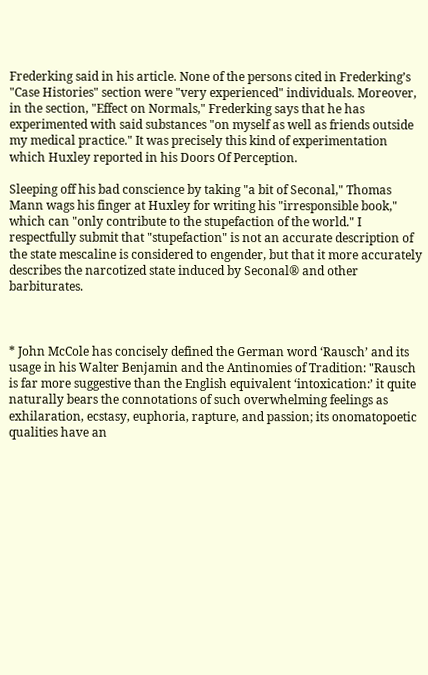Frederking said in his article. None of the persons cited in Frederking’s "Case Histories" section were "very experienced" individuals. Moreover, in the section, "Effect on Normals," Frederking says that he has experimented with said substances "on myself as well as friends outside my medical practice." It was precisely this kind of experimentation which Huxley reported in his Doors Of Perception.

Sleeping off his bad conscience by taking "a bit of Seconal," Thomas Mann wags his finger at Huxley for writing his "irresponsible book," which can "only contribute to the stupefaction of the world." I respectfully submit that "stupefaction" is not an accurate description of the state mescaline is considered to engender, but that it more accurately describes the narcotized state induced by Seconal® and other barbiturates.



* John McCole has concisely defined the German word ‘Rausch’ and its usage in his Walter Benjamin and the Antinomies of Tradition: "Rausch is far more suggestive than the English equivalent ‘intoxication:’ it quite naturally bears the connotations of such overwhelming feelings as exhilaration, ecstasy, euphoria, rapture, and passion; its onomatopoetic qualities have an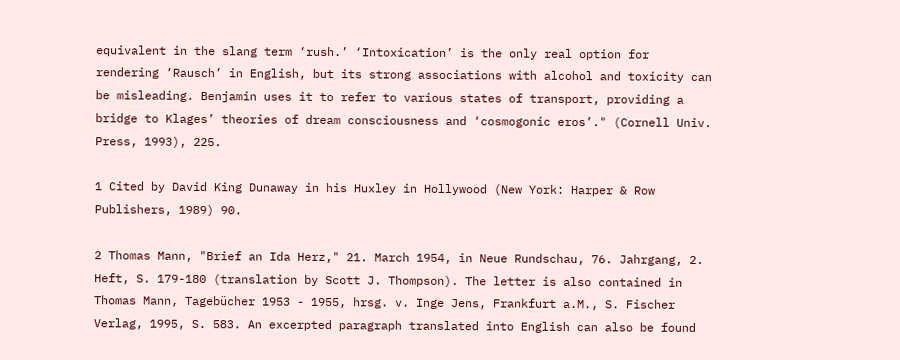equivalent in the slang term ‘rush.’ ‘Intoxication’ is the only real option for rendering ‘Rausch’ in English, but its strong associations with alcohol and toxicity can be misleading. Benjamin uses it to refer to various states of transport, providing a bridge to Klages’ theories of dream consciousness and ‘cosmogonic eros’." (Cornell Univ. Press, 1993), 225.

1 Cited by David King Dunaway in his Huxley in Hollywood (New York: Harper & Row Publishers, 1989) 90.

2 Thomas Mann, "Brief an Ida Herz," 21. March 1954, in Neue Rundschau, 76. Jahrgang, 2. Heft, S. 179-180 (translation by Scott J. Thompson). The letter is also contained in Thomas Mann, Tagebücher 1953 - 1955, hrsg. v. Inge Jens, Frankfurt a.M., S. Fischer Verlag, 1995, S. 583. An excerpted paragraph translated into English can also be found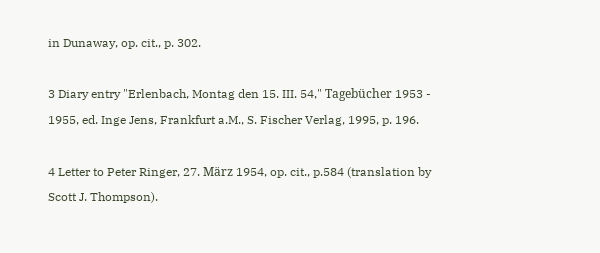in Dunaway, op. cit., p. 302.

3 Diary entry "Erlenbach, Montag den 15. III. 54," Tagebücher 1953 - 1955, ed. Inge Jens, Frankfurt a.M., S. Fischer Verlag, 1995, p. 196.

4 Letter to Peter Ringer, 27. März 1954, op. cit., p.584 (translation by Scott J. Thompson).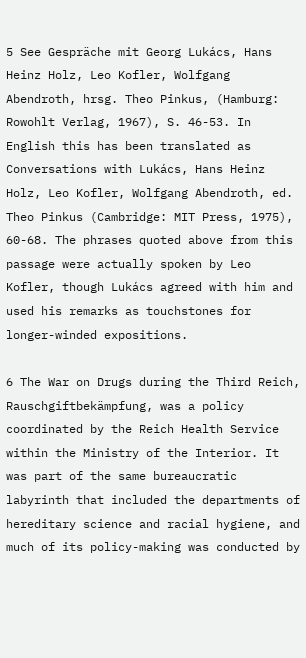5 See Gespräche mit Georg Lukács, Hans Heinz Holz, Leo Kofler, Wolfgang Abendroth, hrsg. Theo Pinkus, (Hamburg: Rowohlt Verlag, 1967), S. 46-53. In English this has been translated as Conversations with Lukács, Hans Heinz Holz, Leo Kofler, Wolfgang Abendroth, ed. Theo Pinkus (Cambridge: MIT Press, 1975), 60-68. The phrases quoted above from this passage were actually spoken by Leo Kofler, though Lukács agreed with him and used his remarks as touchstones for longer-winded expositions.

6 The War on Drugs during the Third Reich, Rauschgiftbekämpfung, was a policy coordinated by the Reich Health Service within the Ministry of the Interior. It was part of the same bureaucratic labyrinth that included the departments of hereditary science and racial hygiene, and much of its policy-making was conducted by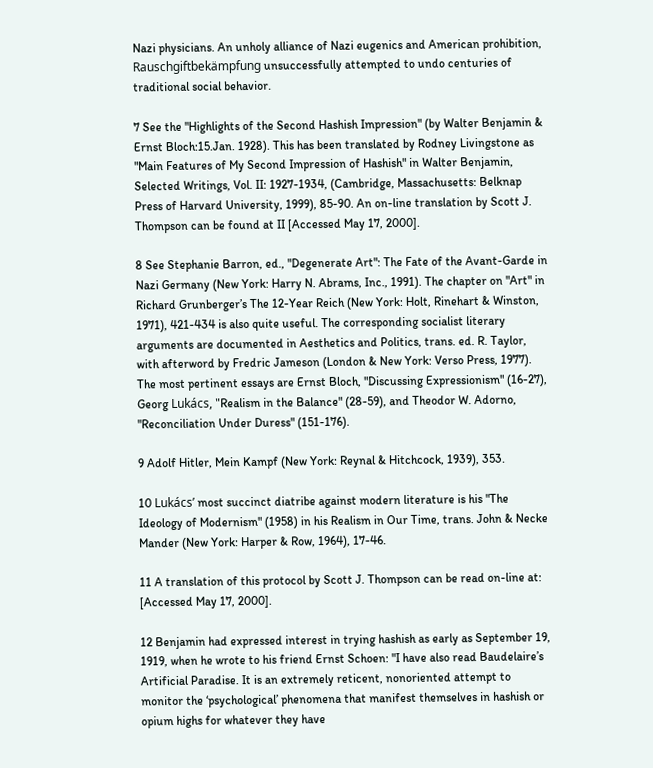Nazi physicians. An unholy alliance of Nazi eugenics and American prohibition, Rauschgiftbekämpfung unsuccessfully attempted to undo centuries of traditional social behavior.

7 See the "Highlights of the Second Hashish Impression" (by Walter Benjamin & Ernst Bloch:15.Jan. 1928). This has been translated by Rodney Livingstone as "Main Features of My Second Impression of Hashish" in Walter Benjamin, Selected Writings, Vol. II: 1927-1934, (Cambridge, Massachusetts: Belknap Press of Harvard University, 1999), 85-90. An on-line translation by Scott J. Thompson can be found at II [Accessed May 17, 2000].

8 See Stephanie Barron, ed., "Degenerate Art": The Fate of the Avant-Garde in Nazi Germany (New York: Harry N. Abrams, Inc., 1991). The chapter on "Art" in Richard Grunberger’s The 12-Year Reich (New York: Holt, Rinehart & Winston, 1971), 421-434 is also quite useful. The corresponding socialist literary arguments are documented in Aesthetics and Politics, trans. ed. R. Taylor, with afterword by Fredric Jameson (London & New York: Verso Press, 1977). The most pertinent essays are Ernst Bloch, "Discussing Expressionism" (16-27), Georg Lukács, "Realism in the Balance" (28-59), and Theodor W. Adorno, "Reconciliation Under Duress" (151-176).

9 Adolf Hitler, Mein Kampf (New York: Reynal & Hitchcock, 1939), 353.

10 Lukács’ most succinct diatribe against modern literature is his "The Ideology of Modernism" (1958) in his Realism in Our Time, trans. John & Necke Mander (New York: Harper & Row, 1964), 17-46.

11 A translation of this protocol by Scott J. Thompson can be read on-line at: [Accessed May 17, 2000].

12 Benjamin had expressed interest in trying hashish as early as September 19, 1919, when he wrote to his friend Ernst Schoen: "I have also read Baudelaire’s Artificial Paradise. It is an extremely reticent, nonoriented attempt to monitor the ‘psychological’ phenomena that manifest themselves in hashish or opium highs for whatever they have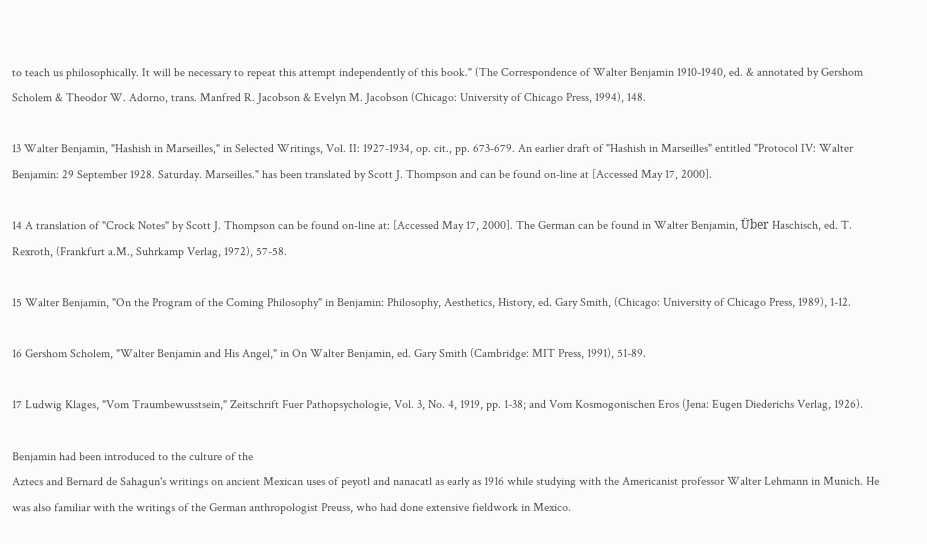to teach us philosophically. It will be necessary to repeat this attempt independently of this book." (The Correspondence of Walter Benjamin 1910-1940, ed. & annotated by Gershom Scholem & Theodor W. Adorno, trans. Manfred R. Jacobson & Evelyn M. Jacobson (Chicago: University of Chicago Press, 1994), 148.

13 Walter Benjamin, "Hashish in Marseilles," in Selected Writings, Vol. II: 1927-1934, op. cit., pp. 673-679. An earlier draft of "Hashish in Marseilles" entitled "Protocol IV: Walter Benjamin: 29 September 1928. Saturday. Marseilles." has been translated by Scott J. Thompson and can be found on-line at [Accessed May 17, 2000].

14 A translation of "Crock Notes" by Scott J. Thompson can be found on-line at: [Accessed May 17, 2000]. The German can be found in Walter Benjamin, Über Haschisch, ed. T. Rexroth, (Frankfurt a.M., Suhrkamp Verlag, 1972), 57-58.

15 Walter Benjamin, "On the Program of the Coming Philosophy" in Benjamin: Philosophy, Aesthetics, History, ed. Gary Smith, (Chicago: University of Chicago Press, 1989), 1-12.

16 Gershom Scholem, "Walter Benjamin and His Angel," in On Walter Benjamin, ed. Gary Smith (Cambridge: MIT Press, 1991), 51-89.

17 Ludwig Klages, "Vom Traumbewusstsein," Zeitschrift Fuer Pathopsychologie, Vol. 3, No. 4, 1919, pp. 1-38; and Vom Kosmogonischen Eros (Jena: Eugen Diederichs Verlag, 1926).

Benjamin had been introduced to the culture of the
Aztecs and Bernard de Sahagun's writings on ancient Mexican uses of peyotl and nanacatl as early as 1916 while studying with the Americanist professor Walter Lehmann in Munich. He was also familiar with the writings of the German anthropologist Preuss, who had done extensive fieldwork in Mexico.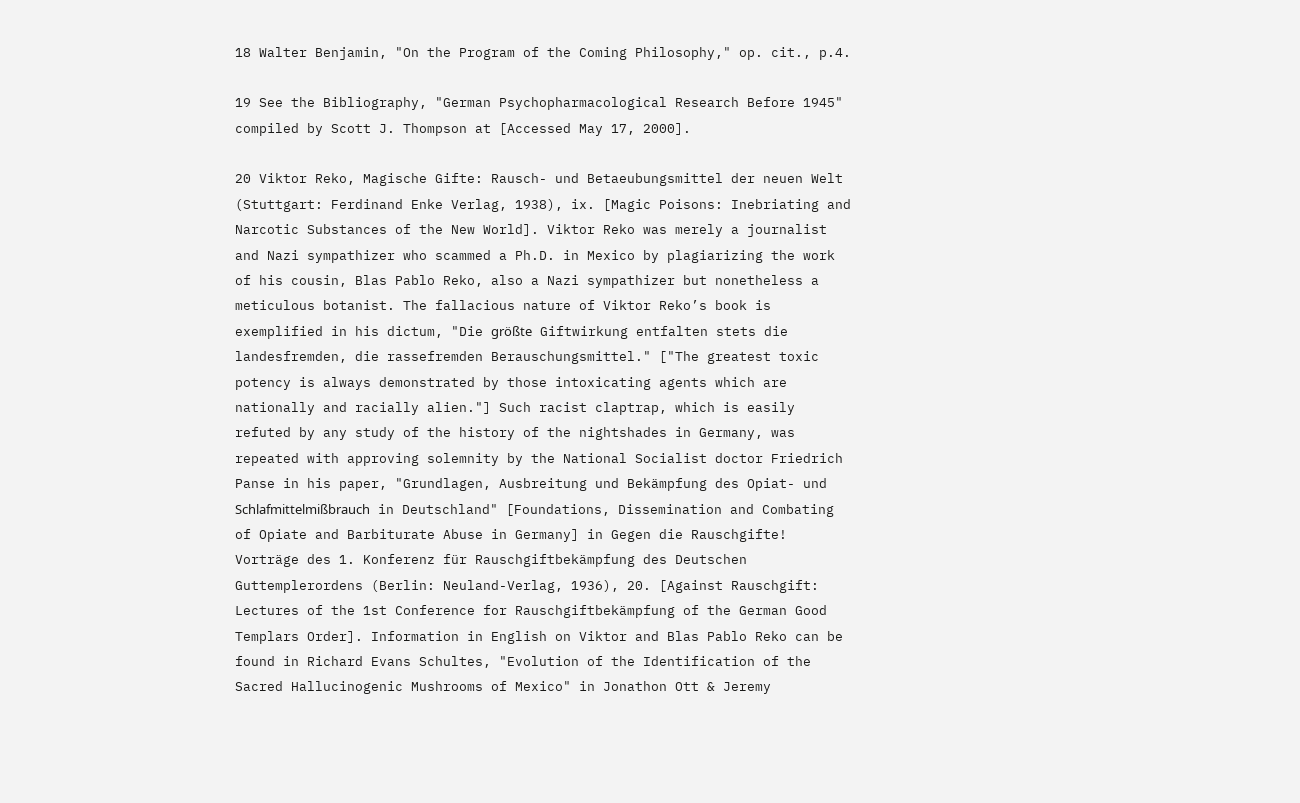18 Walter Benjamin, "On the Program of the Coming Philosophy," op. cit., p.4.

19 See the Bibliography, "German Psychopharmacological Research Before 1945" compiled by Scott J. Thompson at [Accessed May 17, 2000].

20 Viktor Reko, Magische Gifte: Rausch- und Betaeubungsmittel der neuen Welt (Stuttgart: Ferdinand Enke Verlag, 1938), ix. [Magic Poisons: Inebriating and Narcotic Substances of the New World]. Viktor Reko was merely a journalist and Nazi sympathizer who scammed a Ph.D. in Mexico by plagiarizing the work of his cousin, Blas Pablo Reko, also a Nazi sympathizer but nonetheless a meticulous botanist. The fallacious nature of Viktor Reko’s book is exemplified in his dictum, "Die größte Giftwirkung entfalten stets die landesfremden, die rassefremden Berauschungsmittel." ["The greatest toxic potency is always demonstrated by those intoxicating agents which are nationally and racially alien."] Such racist claptrap, which is easily refuted by any study of the history of the nightshades in Germany, was repeated with approving solemnity by the National Socialist doctor Friedrich Panse in his paper, "Grundlagen, Ausbreitung und Bekämpfung des Opiat- und Schlafmittelmißbrauch in Deutschland" [Foundations, Dissemination and Combating of Opiate and Barbiturate Abuse in Germany] in Gegen die Rauschgifte! Vorträge des 1. Konferenz für Rauschgiftbekämpfung des Deutschen Guttemplerordens (Berlin: Neuland-Verlag, 1936), 20. [Against Rauschgift: Lectures of the 1st Conference for Rauschgiftbekämpfung of the German Good Templars Order]. Information in English on Viktor and Blas Pablo Reko can be found in Richard Evans Schultes, "Evolution of the Identification of the Sacred Hallucinogenic Mushrooms of Mexico" in Jonathon Ott & Jeremy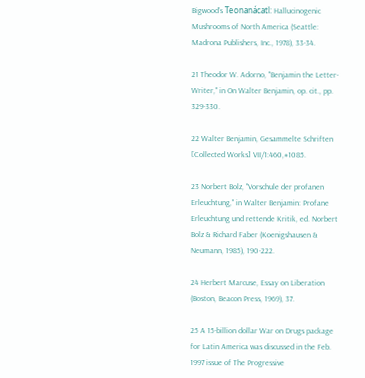Bigwood’s Teonanácatl: Hallucinogenic Mushrooms of North America (Seattle: Madrona Publishers, Inc., 1978), 33-34.

21 Theodor W. Adorno, "Benjamin the Letter-Writer," in On Walter Benjamin, op. cit., pp. 329-330.

22 Walter Benjamin, Gesammelte Schriften [Collected Works] VII/1:460,#1085.

23 Norbert Bolz, "Vorschule der profanen Erleuchtung," in Walter Benjamin: Profane Erleuchtung und rettende Kritik, ed. Norbert Bolz & Richard Faber (Koenigshausen & Neumann, 1985), 190-222.

24 Herbert Marcuse, Essay on Liberation (Boston, Beacon Press, 1969), 37.

25 A 15-billion dollar War on Drugs package for Latin America was discussed in the Feb. 1997 issue of The Progressive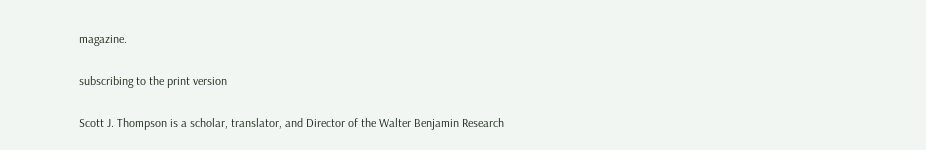magazine.

subscribing to the print version

Scott J. Thompson is a scholar, translator, and Director of the Walter Benjamin Research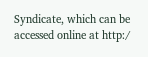Syndicate, which can be accessed online at http:/